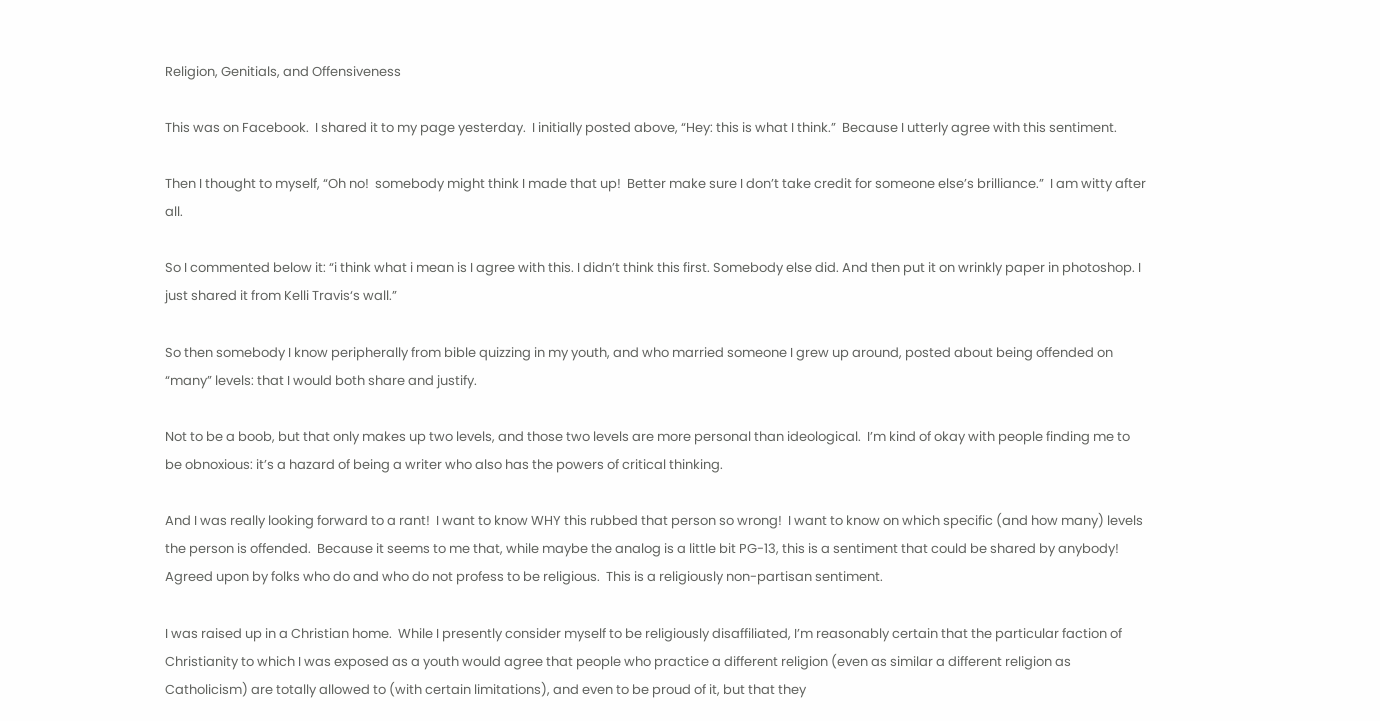Religion, Genitials, and Offensiveness

This was on Facebook.  I shared it to my page yesterday.  I initially posted above, “Hey: this is what I think.”  Because I utterly agree with this sentiment.

Then I thought to myself, “Oh no!  somebody might think I made that up!  Better make sure I don’t take credit for someone else’s brilliance.”  I am witty after all.

So I commented below it: “i think what i mean is I agree with this. I didn’t think this first. Somebody else did. And then put it on wrinkly paper in photoshop. I just shared it from Kelli Travis‘s wall.”

So then somebody I know peripherally from bible quizzing in my youth, and who married someone I grew up around, posted about being offended on “many” levels: that I would both share and justify.

Not to be a boob, but that only makes up two levels, and those two levels are more personal than ideological.  I’m kind of okay with people finding me to be obnoxious: it’s a hazard of being a writer who also has the powers of critical thinking.

And I was really looking forward to a rant!  I want to know WHY this rubbed that person so wrong!  I want to know on which specific (and how many) levels the person is offended.  Because it seems to me that, while maybe the analog is a little bit PG-13, this is a sentiment that could be shared by anybody!  Agreed upon by folks who do and who do not profess to be religious.  This is a religiously non-partisan sentiment.

I was raised up in a Christian home.  While I presently consider myself to be religiously disaffiliated, I’m reasonably certain that the particular faction of Christianity to which I was exposed as a youth would agree that people who practice a different religion (even as similar a different religion as Catholicism) are totally allowed to (with certain limitations), and even to be proud of it, but that they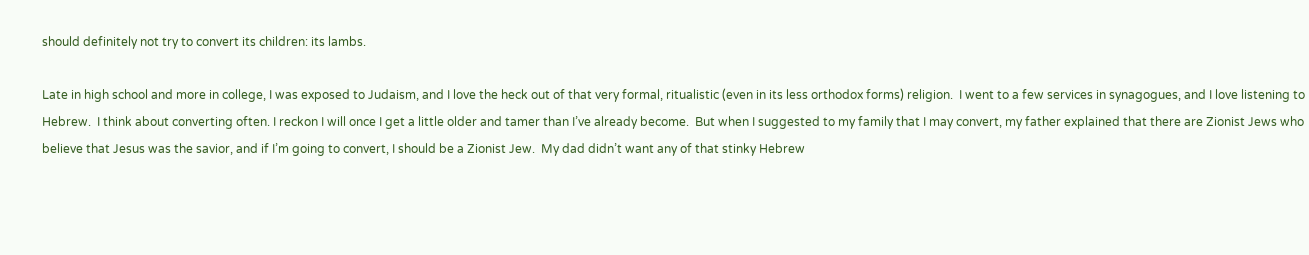should definitely not try to convert its children: its lambs.

Late in high school and more in college, I was exposed to Judaism, and I love the heck out of that very formal, ritualistic (even in its less orthodox forms) religion.  I went to a few services in synagogues, and I love listening to Hebrew.  I think about converting often. I reckon I will once I get a little older and tamer than I’ve already become.  But when I suggested to my family that I may convert, my father explained that there are Zionist Jews who believe that Jesus was the savior, and if I’m going to convert, I should be a Zionist Jew.  My dad didn’t want any of that stinky Hebrew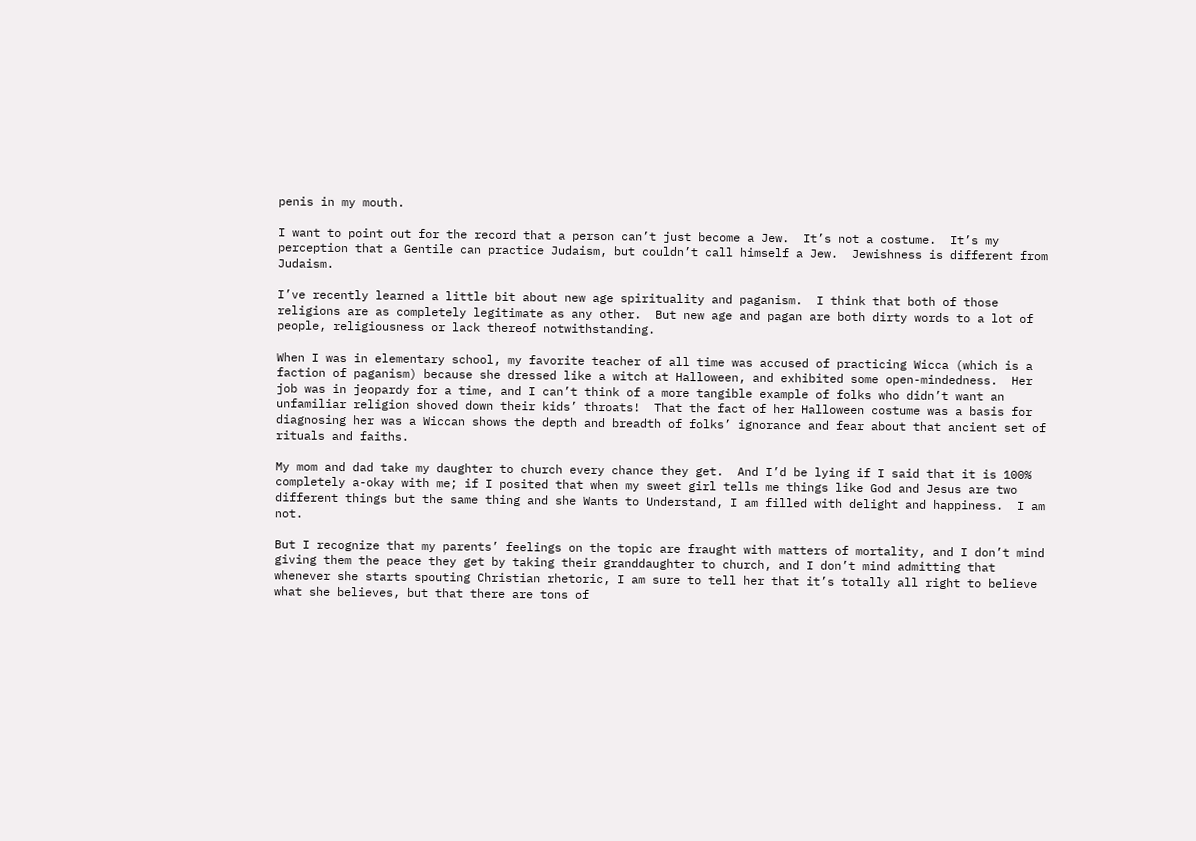penis in my mouth.

I want to point out for the record that a person can’t just become a Jew.  It’s not a costume.  It’s my perception that a Gentile can practice Judaism, but couldn’t call himself a Jew.  Jewishness is different from Judaism.

I’ve recently learned a little bit about new age spirituality and paganism.  I think that both of those religions are as completely legitimate as any other.  But new age and pagan are both dirty words to a lot of people, religiousness or lack thereof notwithstanding.

When I was in elementary school, my favorite teacher of all time was accused of practicing Wicca (which is a faction of paganism) because she dressed like a witch at Halloween, and exhibited some open-mindedness.  Her job was in jeopardy for a time, and I can’t think of a more tangible example of folks who didn’t want an unfamiliar religion shoved down their kids’ throats!  That the fact of her Halloween costume was a basis for diagnosing her was a Wiccan shows the depth and breadth of folks’ ignorance and fear about that ancient set of rituals and faiths.

My mom and dad take my daughter to church every chance they get.  And I’d be lying if I said that it is 100% completely a-okay with me; if I posited that when my sweet girl tells me things like God and Jesus are two different things but the same thing and she Wants to Understand, I am filled with delight and happiness.  I am not.

But I recognize that my parents’ feelings on the topic are fraught with matters of mortality, and I don’t mind giving them the peace they get by taking their granddaughter to church, and I don’t mind admitting that whenever she starts spouting Christian rhetoric, I am sure to tell her that it’s totally all right to believe what she believes, but that there are tons of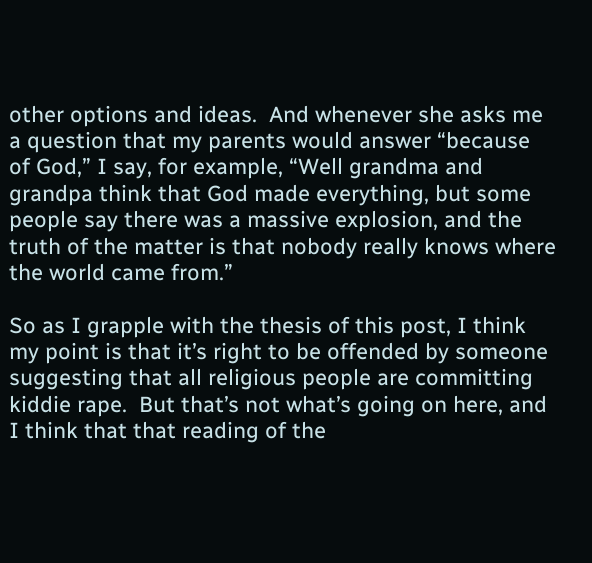other options and ideas.  And whenever she asks me a question that my parents would answer “because of God,” I say, for example, “Well grandma and grandpa think that God made everything, but some people say there was a massive explosion, and the truth of the matter is that nobody really knows where the world came from.”

So as I grapple with the thesis of this post, I think my point is that it’s right to be offended by someone suggesting that all religious people are committing kiddie rape.  But that’s not what’s going on here, and I think that that reading of the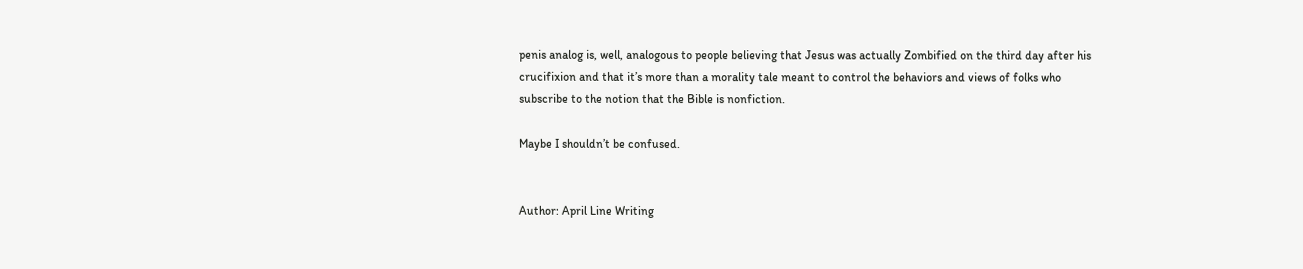penis analog is, well, analogous to people believing that Jesus was actually Zombified on the third day after his crucifixion and that it’s more than a morality tale meant to control the behaviors and views of folks who subscribe to the notion that the Bible is nonfiction.

Maybe I shouldn’t be confused.


Author: April Line Writing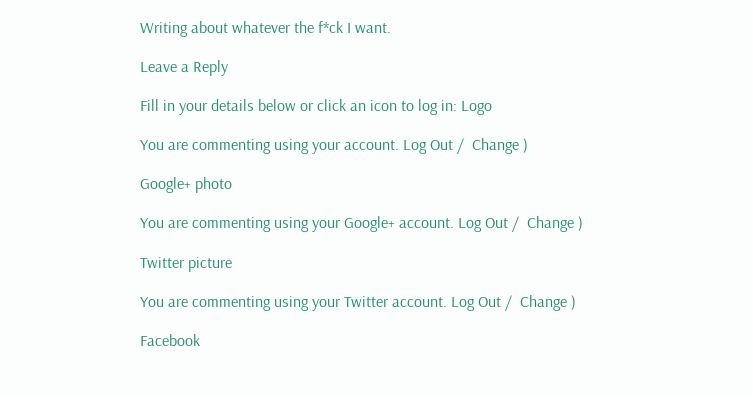Writing about whatever the f*ck I want.

Leave a Reply

Fill in your details below or click an icon to log in: Logo

You are commenting using your account. Log Out /  Change )

Google+ photo

You are commenting using your Google+ account. Log Out /  Change )

Twitter picture

You are commenting using your Twitter account. Log Out /  Change )

Facebook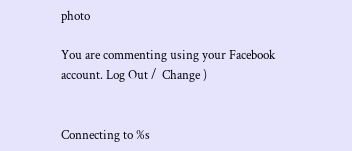photo

You are commenting using your Facebook account. Log Out /  Change )


Connecting to %s